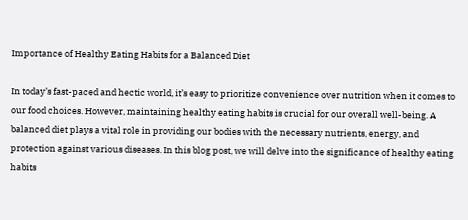Importance of Healthy Eating Habits for a Balanced Diet

In today’s fast-paced and hectic world, it’s easy to prioritize convenience over nutrition when it comes to our food choices. However, maintaining healthy eating habits is crucial for our overall well-being. A balanced diet plays a vital role in providing our bodies with the necessary nutrients, energy, and protection against various diseases. In this blog post, we will delve into the significance of healthy eating habits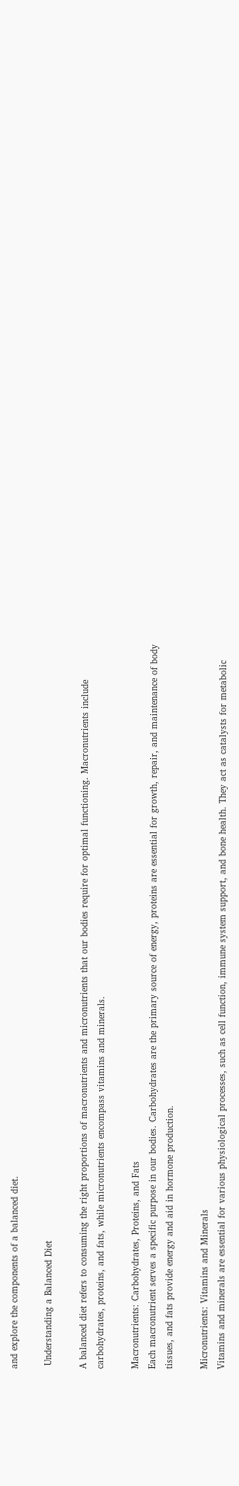and explore the components of a balanced diet.

 Understanding a Balanced Diet

A balanced diet refers to consuming the right proportions of macronutrients and micronutrients that our bodies require for optimal functioning. Macronutrients include carbohydrates, proteins, and fats, while micronutrients encompass vitamins and minerals.

Macronutrients: Carbohydrates, Proteins, and Fats
Each macronutrient serves a specific purpose in our bodies. Carbohydrates are the primary source of energy, proteins are essential for growth, repair, and maintenance of body tissues, and fats provide energy and aid in hormone production.

Micronutrients: Vitamins and Minerals
Vitamins and minerals are essential for various physiological processes, such as cell function, immune system support, and bone health. They act as catalysts for metabolic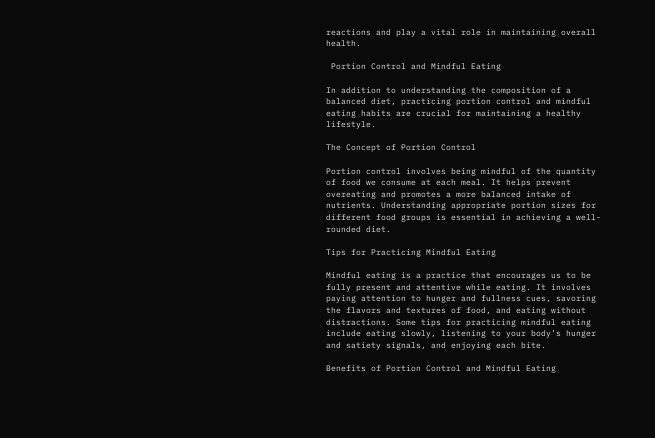reactions and play a vital role in maintaining overall health.

 Portion Control and Mindful Eating

In addition to understanding the composition of a balanced diet, practicing portion control and mindful eating habits are crucial for maintaining a healthy lifestyle.

The Concept of Portion Control

Portion control involves being mindful of the quantity of food we consume at each meal. It helps prevent overeating and promotes a more balanced intake of nutrients. Understanding appropriate portion sizes for different food groups is essential in achieving a well-rounded diet.

Tips for Practicing Mindful Eating

Mindful eating is a practice that encourages us to be fully present and attentive while eating. It involves paying attention to hunger and fullness cues, savoring the flavors and textures of food, and eating without distractions. Some tips for practicing mindful eating include eating slowly, listening to your body’s hunger and satiety signals, and enjoying each bite.

Benefits of Portion Control and Mindful Eating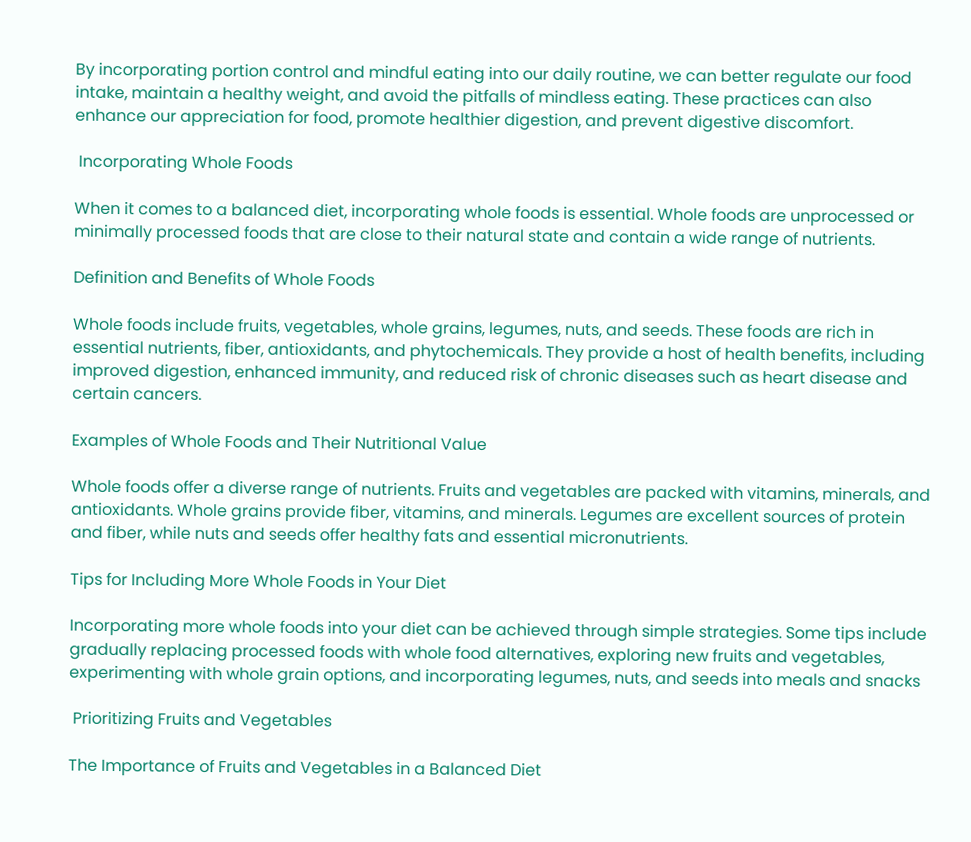By incorporating portion control and mindful eating into our daily routine, we can better regulate our food intake, maintain a healthy weight, and avoid the pitfalls of mindless eating. These practices can also enhance our appreciation for food, promote healthier digestion, and prevent digestive discomfort.

 Incorporating Whole Foods

When it comes to a balanced diet, incorporating whole foods is essential. Whole foods are unprocessed or minimally processed foods that are close to their natural state and contain a wide range of nutrients.

Definition and Benefits of Whole Foods

Whole foods include fruits, vegetables, whole grains, legumes, nuts, and seeds. These foods are rich in essential nutrients, fiber, antioxidants, and phytochemicals. They provide a host of health benefits, including improved digestion, enhanced immunity, and reduced risk of chronic diseases such as heart disease and certain cancers.

Examples of Whole Foods and Their Nutritional Value

Whole foods offer a diverse range of nutrients. Fruits and vegetables are packed with vitamins, minerals, and antioxidants. Whole grains provide fiber, vitamins, and minerals. Legumes are excellent sources of protein and fiber, while nuts and seeds offer healthy fats and essential micronutrients.

Tips for Including More Whole Foods in Your Diet

Incorporating more whole foods into your diet can be achieved through simple strategies. Some tips include gradually replacing processed foods with whole food alternatives, exploring new fruits and vegetables, experimenting with whole grain options, and incorporating legumes, nuts, and seeds into meals and snacks

 Prioritizing Fruits and Vegetables

The Importance of Fruits and Vegetables in a Balanced Diet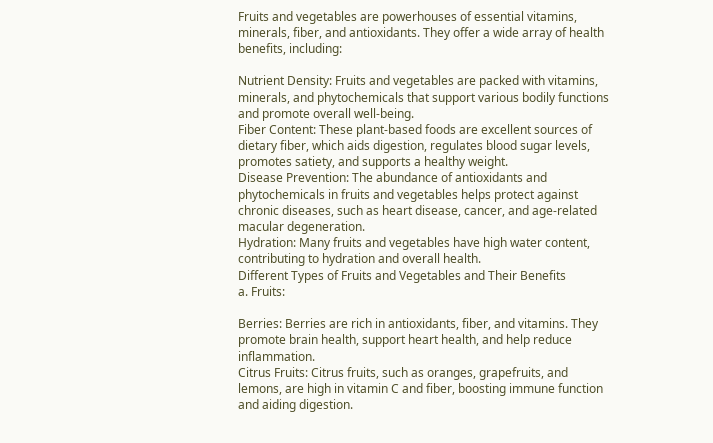Fruits and vegetables are powerhouses of essential vitamins, minerals, fiber, and antioxidants. They offer a wide array of health benefits, including:

Nutrient Density: Fruits and vegetables are packed with vitamins, minerals, and phytochemicals that support various bodily functions and promote overall well-being.
Fiber Content: These plant-based foods are excellent sources of dietary fiber, which aids digestion, regulates blood sugar levels, promotes satiety, and supports a healthy weight.
Disease Prevention: The abundance of antioxidants and phytochemicals in fruits and vegetables helps protect against chronic diseases, such as heart disease, cancer, and age-related macular degeneration.
Hydration: Many fruits and vegetables have high water content, contributing to hydration and overall health.
Different Types of Fruits and Vegetables and Their Benefits
a. Fruits:

Berries: Berries are rich in antioxidants, fiber, and vitamins. They promote brain health, support heart health, and help reduce inflammation.
Citrus Fruits: Citrus fruits, such as oranges, grapefruits, and lemons, are high in vitamin C and fiber, boosting immune function and aiding digestion.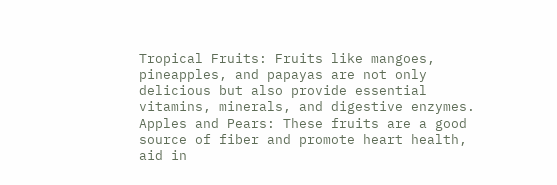Tropical Fruits: Fruits like mangoes, pineapples, and papayas are not only delicious but also provide essential vitamins, minerals, and digestive enzymes.
Apples and Pears: These fruits are a good source of fiber and promote heart health, aid in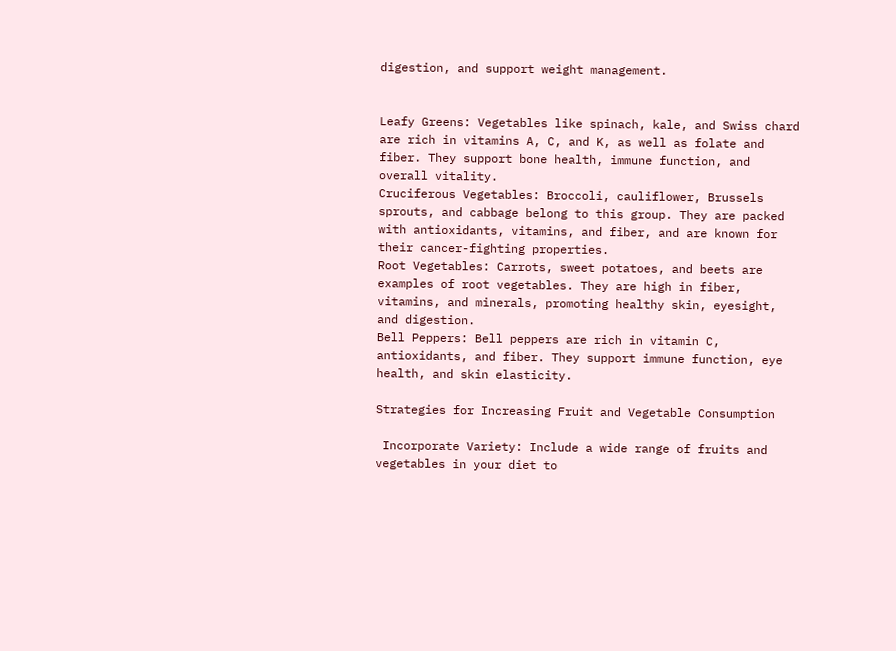digestion, and support weight management.


Leafy Greens: Vegetables like spinach, kale, and Swiss chard are rich in vitamins A, C, and K, as well as folate and fiber. They support bone health, immune function, and overall vitality.
Cruciferous Vegetables: Broccoli, cauliflower, Brussels sprouts, and cabbage belong to this group. They are packed with antioxidants, vitamins, and fiber, and are known for their cancer-fighting properties.
Root Vegetables: Carrots, sweet potatoes, and beets are examples of root vegetables. They are high in fiber, vitamins, and minerals, promoting healthy skin, eyesight, and digestion.
Bell Peppers: Bell peppers are rich in vitamin C, antioxidants, and fiber. They support immune function, eye health, and skin elasticity.

Strategies for Increasing Fruit and Vegetable Consumption

 Incorporate Variety: Include a wide range of fruits and vegetables in your diet to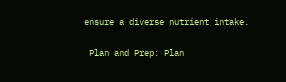ensure a diverse nutrient intake.

 Plan and Prep: Plan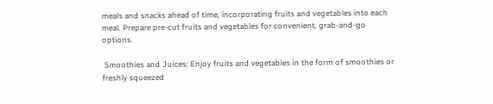meals and snacks ahead of time, incorporating fruits and vegetables into each meal. Prepare pre-cut fruits and vegetables for convenient, grab-and-go options.

 Smoothies and Juices: Enjoy fruits and vegetables in the form of smoothies or freshly squeezed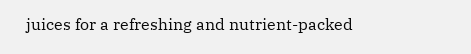juices for a refreshing and nutrient-packed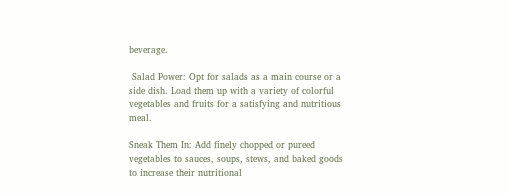beverage.

 Salad Power: Opt for salads as a main course or a side dish. Load them up with a variety of colorful vegetables and fruits for a satisfying and nutritious meal.

Sneak Them In: Add finely chopped or pureed vegetables to sauces, soups, stews, and baked goods to increase their nutritional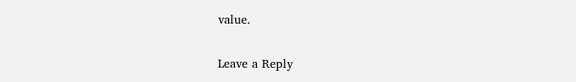value.

Leave a Reply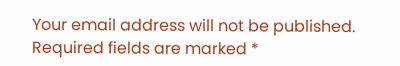Your email address will not be published. Required fields are marked *